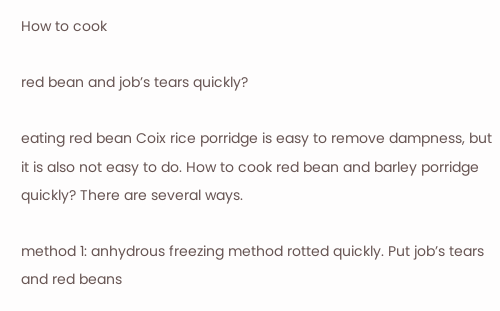How to cook

red bean and job’s tears quickly?

eating red bean Coix rice porridge is easy to remove dampness, but it is also not easy to do. How to cook red bean and barley porridge quickly? There are several ways.

method 1: anhydrous freezing method rotted quickly. Put job’s tears and red beans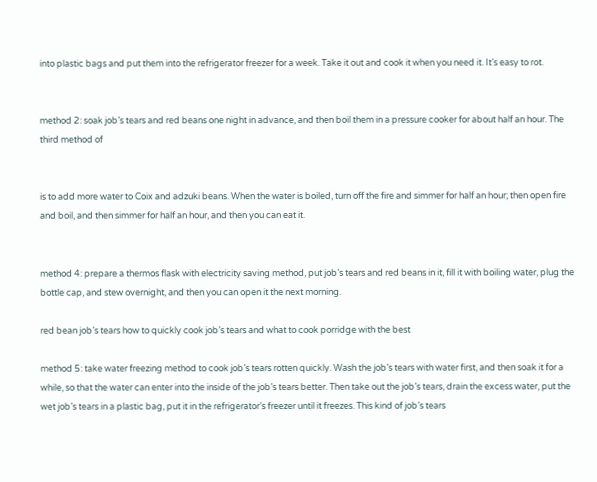into plastic bags and put them into the refrigerator freezer for a week. Take it out and cook it when you need it. It’s easy to rot.


method 2: soak job’s tears and red beans one night in advance, and then boil them in a pressure cooker for about half an hour. The third method of


is to add more water to Coix and adzuki beans. When the water is boiled, turn off the fire and simmer for half an hour; then open fire and boil, and then simmer for half an hour, and then you can eat it.


method 4: prepare a thermos flask with electricity saving method, put job’s tears and red beans in it, fill it with boiling water, plug the bottle cap, and stew overnight, and then you can open it the next morning.

red bean job’s tears how to quickly cook job’s tears and what to cook porridge with the best

method 5: take water freezing method to cook job’s tears rotten quickly. Wash the job’s tears with water first, and then soak it for a while, so that the water can enter into the inside of the job’s tears better. Then take out the job’s tears, drain the excess water, put the wet job’s tears in a plastic bag, put it in the refrigerator’s freezer until it freezes. This kind of job’s tears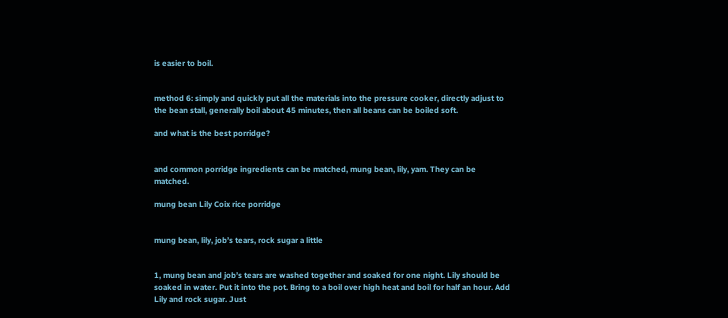is easier to boil.


method 6: simply and quickly put all the materials into the pressure cooker, directly adjust to the bean stall, generally boil about 45 minutes, then all beans can be boiled soft.

and what is the best porridge?


and common porridge ingredients can be matched, mung bean, lily, yam. They can be matched.

mung bean Lily Coix rice porridge


mung bean, lily, job’s tears, rock sugar a little


1, mung bean and job’s tears are washed together and soaked for one night. Lily should be soaked in water. Put it into the pot. Bring to a boil over high heat and boil for half an hour. Add Lily and rock sugar. Just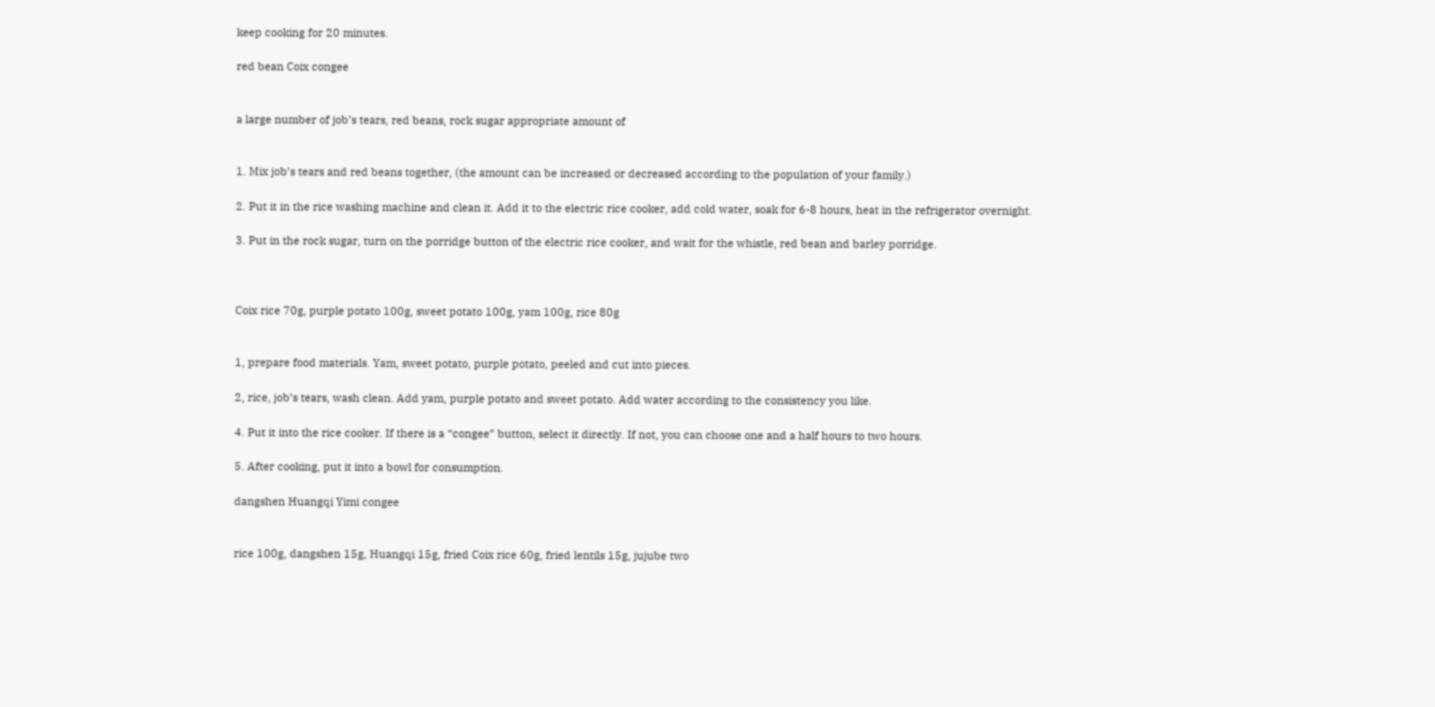keep cooking for 20 minutes.

red bean Coix congee


a large number of job’s tears, red beans, rock sugar appropriate amount of


1. Mix job’s tears and red beans together, (the amount can be increased or decreased according to the population of your family.)

2. Put it in the rice washing machine and clean it. Add it to the electric rice cooker, add cold water, soak for 6-8 hours, heat in the refrigerator overnight.

3. Put in the rock sugar, turn on the porridge button of the electric rice cooker, and wait for the whistle, red bean and barley porridge.



Coix rice 70g, purple potato 100g, sweet potato 100g, yam 100g, rice 80g


1, prepare food materials. Yam, sweet potato, purple potato, peeled and cut into pieces.

2, rice, job’s tears, wash clean. Add yam, purple potato and sweet potato. Add water according to the consistency you like.

4. Put it into the rice cooker. If there is a “congee” button, select it directly. If not, you can choose one and a half hours to two hours.

5. After cooking, put it into a bowl for consumption.

dangshen Huangqi Yimi congee


rice 100g, dangshen 15g, Huangqi 15g, fried Coix rice 60g, fried lentils 15g, jujube two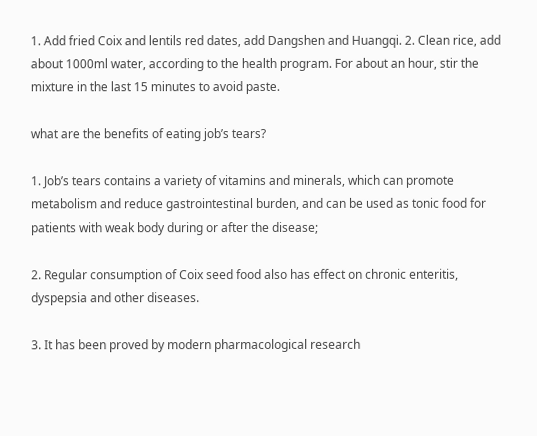1. Add fried Coix and lentils red dates, add Dangshen and Huangqi. 2. Clean rice, add about 1000ml water, according to the health program. For about an hour, stir the mixture in the last 15 minutes to avoid paste.

what are the benefits of eating job’s tears?

1. Job’s tears contains a variety of vitamins and minerals, which can promote metabolism and reduce gastrointestinal burden, and can be used as tonic food for patients with weak body during or after the disease;

2. Regular consumption of Coix seed food also has effect on chronic enteritis, dyspepsia and other diseases.

3. It has been proved by modern pharmacological research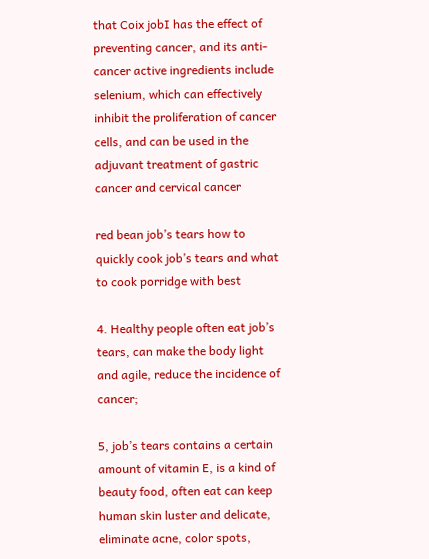that Coix jobI has the effect of preventing cancer, and its anti-cancer active ingredients include selenium, which can effectively inhibit the proliferation of cancer cells, and can be used in the adjuvant treatment of gastric cancer and cervical cancer

red bean job’s tears how to quickly cook job’s tears and what to cook porridge with best

4. Healthy people often eat job’s tears, can make the body light and agile, reduce the incidence of cancer;

5, job’s tears contains a certain amount of vitamin E, is a kind of beauty food, often eat can keep human skin luster and delicate, eliminate acne, color spots,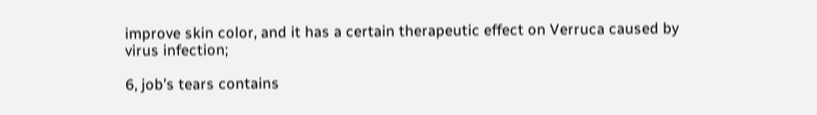improve skin color, and it has a certain therapeutic effect on Verruca caused by virus infection;

6, job’s tears contains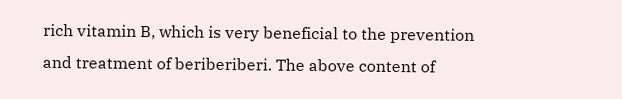rich vitamin B, which is very beneficial to the prevention and treatment of beriberiberi. The above content of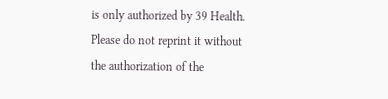is only authorized by 39 Health. Please do not reprint it without the authorization of the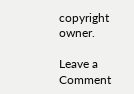copyright owner.

Leave a Comment